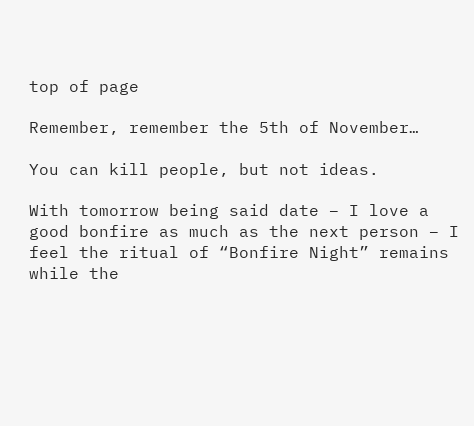top of page

Remember, remember the 5th of November…

You can kill people, but not ideas.

With tomorrow being said date – I love a good bonfire as much as the next person – I feel the ritual of “Bonfire Night” remains while the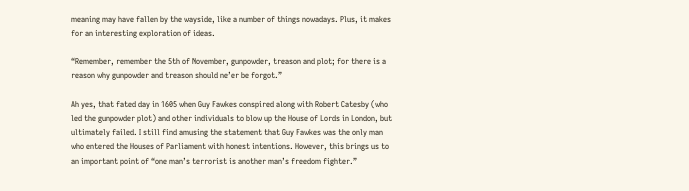meaning may have fallen by the wayside, like a number of things nowadays. Plus, it makes for an interesting exploration of ideas.

“Remember, remember the 5th of November, gunpowder, treason and plot; for there is a reason why gunpowder and treason should ne’er be forgot.”

Ah yes, that fated day in 1605 when Guy Fawkes conspired along with Robert Catesby (who led the gunpowder plot) and other individuals to blow up the House of Lords in London, but ultimately failed. I still find amusing the statement that Guy Fawkes was the only man who entered the Houses of Parliament with honest intentions. However, this brings us to an important point of “one man’s terrorist is another man’s freedom fighter.”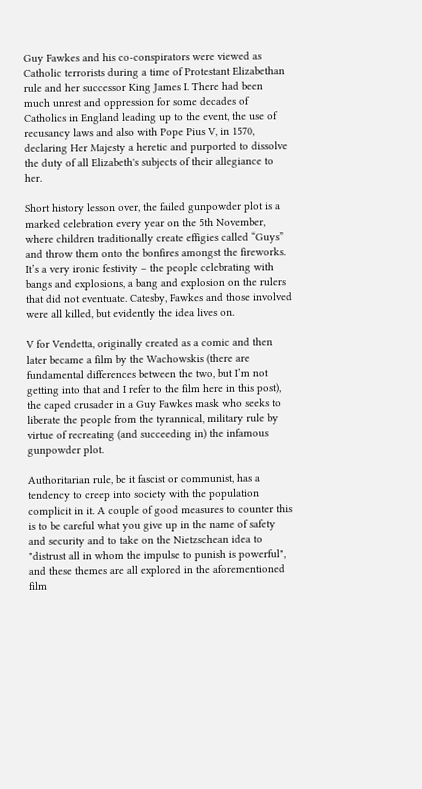Guy Fawkes and his co-conspirators were viewed as Catholic terrorists during a time of Protestant Elizabethan rule and her successor King James I. There had been much unrest and oppression for some decades of Catholics in England leading up to the event, the use of recusancy laws and also with Pope Pius V, in 1570, declaring Her Majesty a heretic and purported to dissolve the duty of all Elizabeth's subjects of their allegiance to her.

Short history lesson over, the failed gunpowder plot is a marked celebration every year on the 5th November, where children traditionally create effigies called “Guys” and throw them onto the bonfires amongst the fireworks. It’s a very ironic festivity – the people celebrating with bangs and explosions, a bang and explosion on the rulers that did not eventuate. Catesby, Fawkes and those involved were all killed, but evidently the idea lives on.

V for Vendetta, originally created as a comic and then later became a film by the Wachowskis (there are fundamental differences between the two, but I’m not getting into that and I refer to the film here in this post), the caped crusader in a Guy Fawkes mask who seeks to liberate the people from the tyrannical, military rule by virtue of recreating (and succeeding in) the infamous gunpowder plot.

Authoritarian rule, be it fascist or communist, has a tendency to creep into society with the population complicit in it. A couple of good measures to counter this is to be careful what you give up in the name of safety and security and to take on the Nietzschean idea to "distrust all in whom the impulse to punish is powerful", and these themes are all explored in the aforementioned film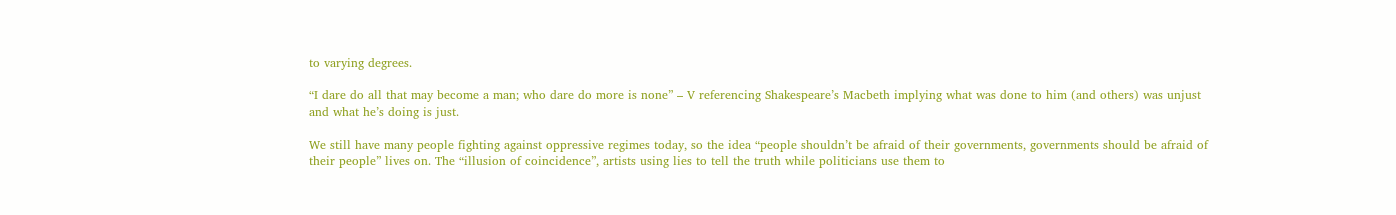to varying degrees.

“I dare do all that may become a man; who dare do more is none” – V referencing Shakespeare’s Macbeth implying what was done to him (and others) was unjust and what he’s doing is just.

We still have many people fighting against oppressive regimes today, so the idea “people shouldn’t be afraid of their governments, governments should be afraid of their people” lives on. The “illusion of coincidence”, artists using lies to tell the truth while politicians use them to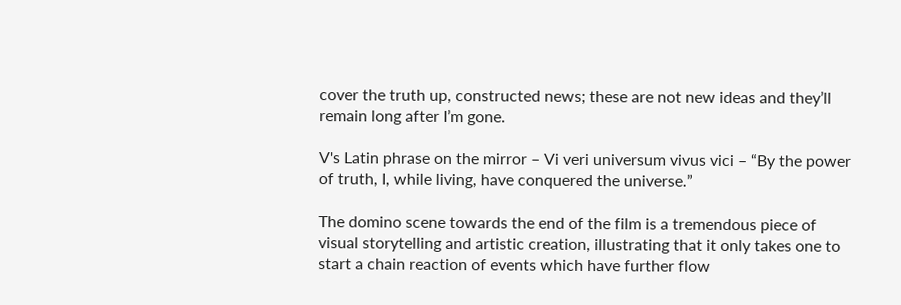cover the truth up, constructed news; these are not new ideas and they’ll remain long after I’m gone.

V's Latin phrase on the mirror – Vi veri universum vivus vici – “By the power of truth, I, while living, have conquered the universe.”

The domino scene towards the end of the film is a tremendous piece of visual storytelling and artistic creation, illustrating that it only takes one to start a chain reaction of events which have further flow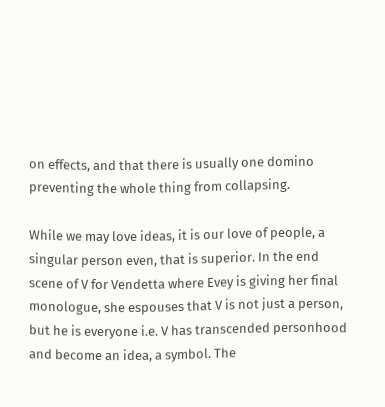on effects, and that there is usually one domino preventing the whole thing from collapsing.

While we may love ideas, it is our love of people, a singular person even, that is superior. In the end scene of V for Vendetta where Evey is giving her final monologue, she espouses that V is not just a person, but he is everyone i.e. V has transcended personhood and become an idea, a symbol. The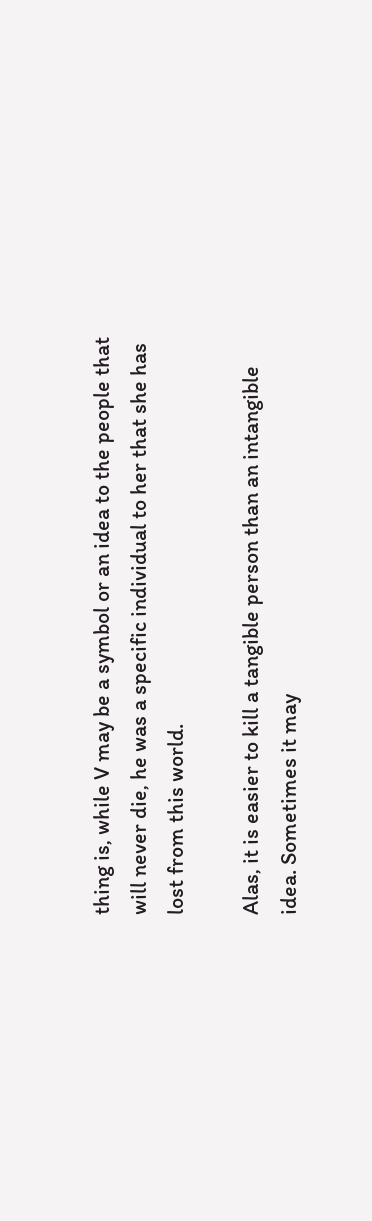thing is, while V may be a symbol or an idea to the people that will never die, he was a specific individual to her that she has lost from this world.

Alas, it is easier to kill a tangible person than an intangible idea. Sometimes it may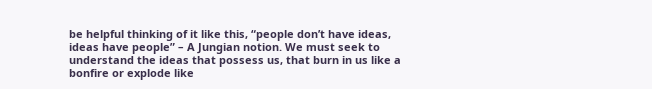be helpful thinking of it like this, “people don’t have ideas, ideas have people” – A Jungian notion. We must seek to understand the ideas that possess us, that burn in us like a bonfire or explode like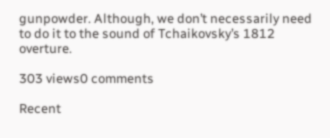gunpowder. Although, we don’t necessarily need to do it to the sound of Tchaikovsky’s 1812 overture.

303 views0 comments

Recent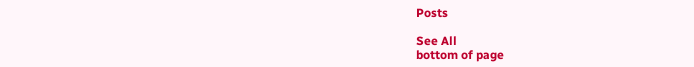Posts

See All
bottom of page